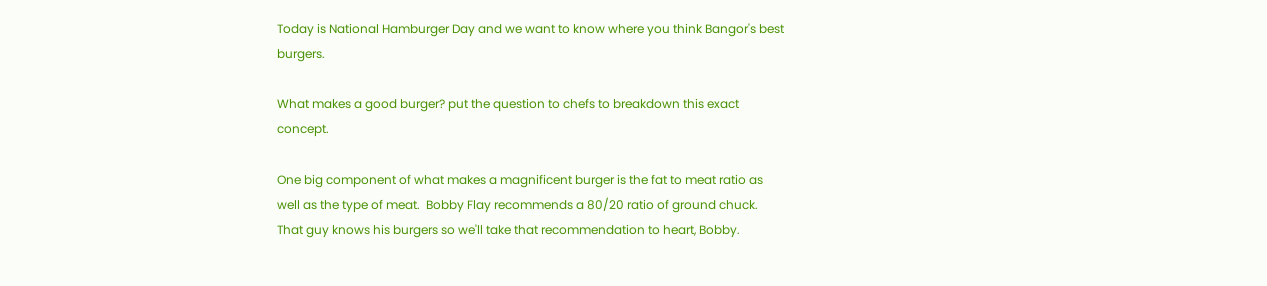Today is National Hamburger Day and we want to know where you think Bangor's best burgers.

What makes a good burger? put the question to chefs to breakdown this exact concept.

One big component of what makes a magnificent burger is the fat to meat ratio as well as the type of meat.  Bobby Flay recommends a 80/20 ratio of ground chuck.  That guy knows his burgers so we'll take that recommendation to heart, Bobby.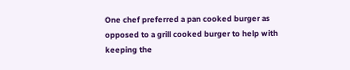One chef preferred a pan cooked burger as opposed to a grill cooked burger to help with keeping the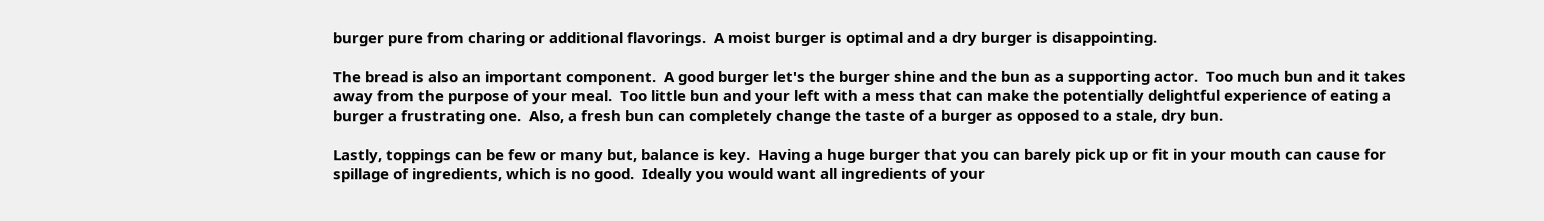burger pure from charing or additional flavorings.  A moist burger is optimal and a dry burger is disappointing.

The bread is also an important component.  A good burger let's the burger shine and the bun as a supporting actor.  Too much bun and it takes away from the purpose of your meal.  Too little bun and your left with a mess that can make the potentially delightful experience of eating a burger a frustrating one.  Also, a fresh bun can completely change the taste of a burger as opposed to a stale, dry bun.

Lastly, toppings can be few or many but, balance is key.  Having a huge burger that you can barely pick up or fit in your mouth can cause for spillage of ingredients, which is no good.  Ideally you would want all ingredients of your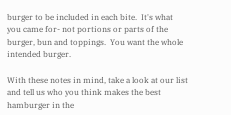burger to be included in each bite.  It's what you came for- not portions or parts of the burger, bun and toppings.  You want the whole intended burger.

With these notes in mind, take a look at our list and tell us who you think makes the best hamburger in the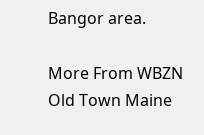Bangor area.

More From WBZN Old Town Maine